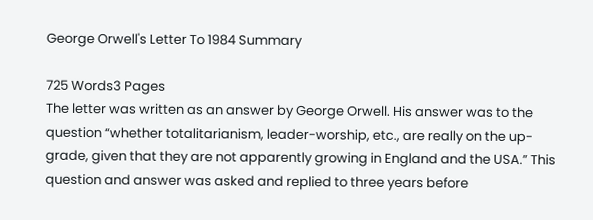George Orwell's Letter To 1984 Summary

725 Words3 Pages
The letter was written as an answer by George Orwell. His answer was to the question “whether totalitarianism, leader-worship, etc., are really on the up-grade, given that they are not apparently growing in England and the USA.” This question and answer was asked and replied to three years before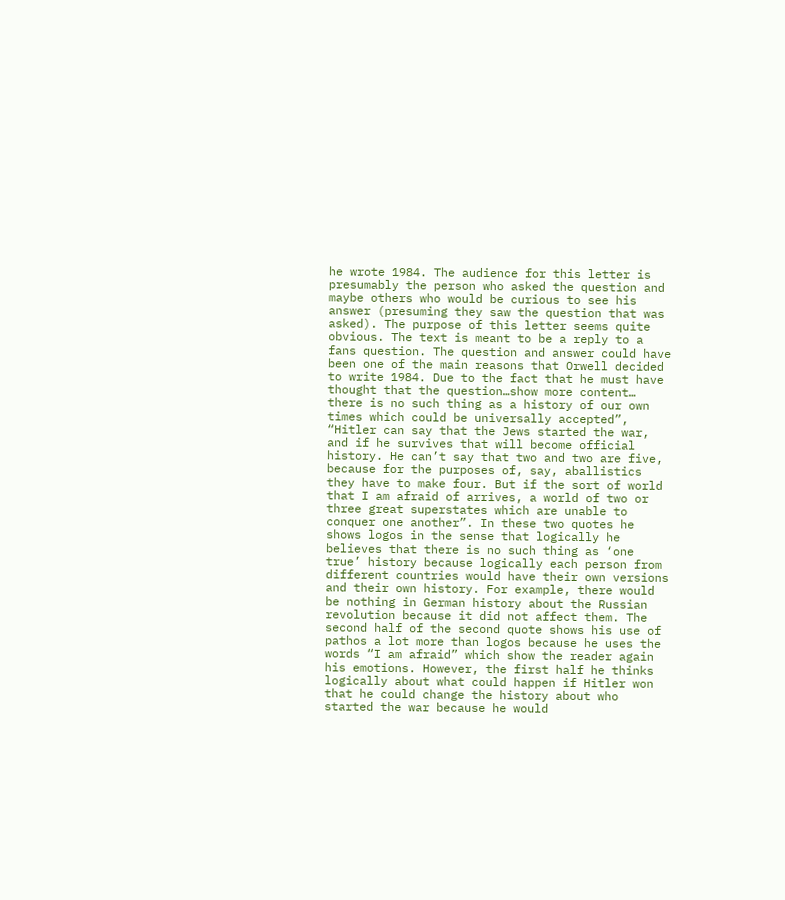he wrote 1984. The audience for this letter is presumably the person who asked the question and maybe others who would be curious to see his answer (presuming they saw the question that was asked). The purpose of this letter seems quite obvious. The text is meant to be a reply to a fans question. The question and answer could have been one of the main reasons that Orwell decided to write 1984. Due to the fact that he must have thought that the question…show more content…
there is no such thing as a history of our own times which could be universally accepted”, “Hitler can say that the Jews started the war, and if he survives that will become official history. He can’t say that two and two are five, because for the purposes of, say, aballistics they have to make four. But if the sort of world that I am afraid of arrives, a world of two or three great superstates which are unable to conquer one another”. In these two quotes he shows logos in the sense that logically he believes that there is no such thing as ‘one true’ history because logically each person from different countries would have their own versions and their own history. For example, there would be nothing in German history about the Russian revolution because it did not affect them. The second half of the second quote shows his use of pathos a lot more than logos because he uses the words “I am afraid” which show the reader again his emotions. However, the first half he thinks logically about what could happen if Hitler won that he could change the history about who started the war because he would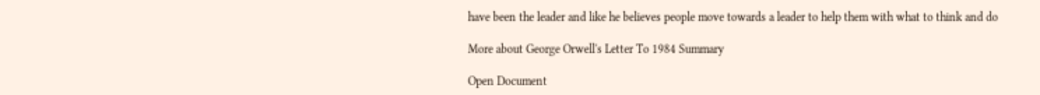have been the leader and like he believes people move towards a leader to help them with what to think and do

More about George Orwell's Letter To 1984 Summary

Open Document